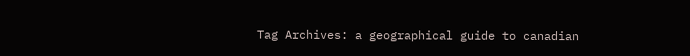Tag Archives: a geographical guide to canadian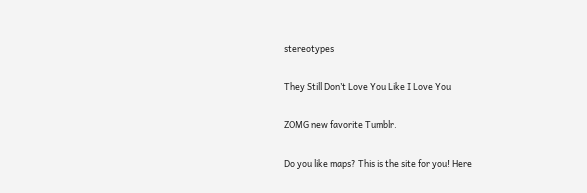stereotypes

They Still Don’t Love You Like I Love You

ZOMG new favorite Tumblr.

Do you like maps? This is the site for you! Here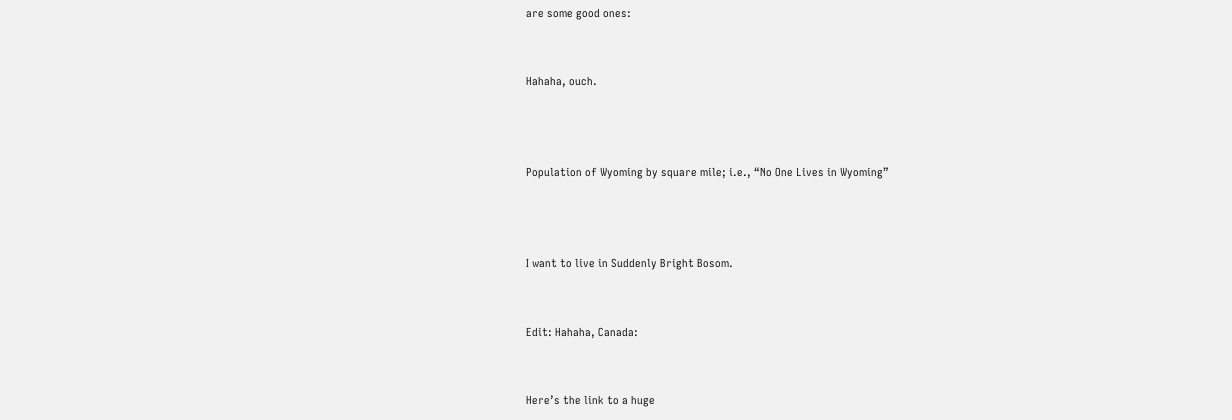are some good ones:


Hahaha, ouch.



Population of Wyoming by square mile; i.e., “No One Lives in Wyoming”



I want to live in Suddenly Bright Bosom.


Edit: Hahaha, Canada:


Here’s the link to a huge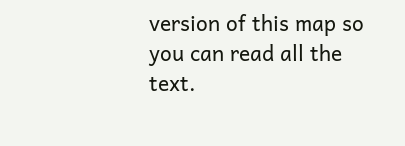version of this map so you can read all the text.